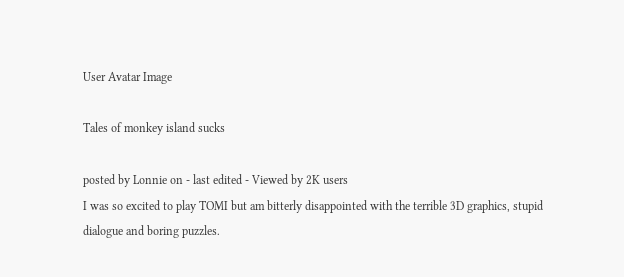User Avatar Image

Tales of monkey island sucks

posted by Lonnie on - last edited - Viewed by 2K users
I was so excited to play TOMI but am bitterly disappointed with the terrible 3D graphics, stupid dialogue and boring puzzles.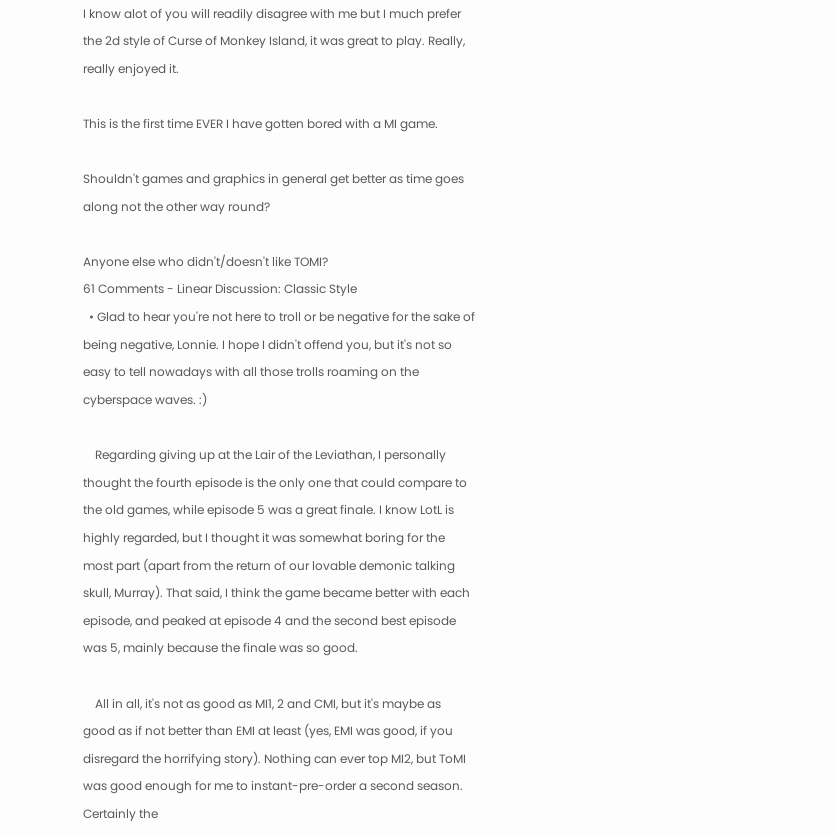I know alot of you will readily disagree with me but I much prefer the 2d style of Curse of Monkey Island, it was great to play. Really, really enjoyed it.

This is the first time EVER I have gotten bored with a MI game.

Shouldn't games and graphics in general get better as time goes along not the other way round?

Anyone else who didn't/doesn't like TOMI?
61 Comments - Linear Discussion: Classic Style
  • Glad to hear you're not here to troll or be negative for the sake of being negative, Lonnie. I hope I didn't offend you, but it's not so easy to tell nowadays with all those trolls roaming on the cyberspace waves. :)

    Regarding giving up at the Lair of the Leviathan, I personally thought the fourth episode is the only one that could compare to the old games, while episode 5 was a great finale. I know LotL is highly regarded, but I thought it was somewhat boring for the most part (apart from the return of our lovable demonic talking skull, Murray). That said, I think the game became better with each episode, and peaked at episode 4 and the second best episode was 5, mainly because the finale was so good.

    All in all, it's not as good as MI1, 2 and CMI, but it's maybe as good as if not better than EMI at least (yes, EMI was good, if you disregard the horrifying story). Nothing can ever top MI2, but ToMI was good enough for me to instant-pre-order a second season. Certainly the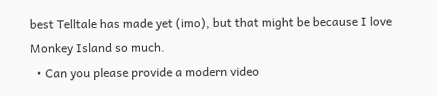best Telltale has made yet (imo), but that might be because I love Monkey Island so much.
  • Can you please provide a modern video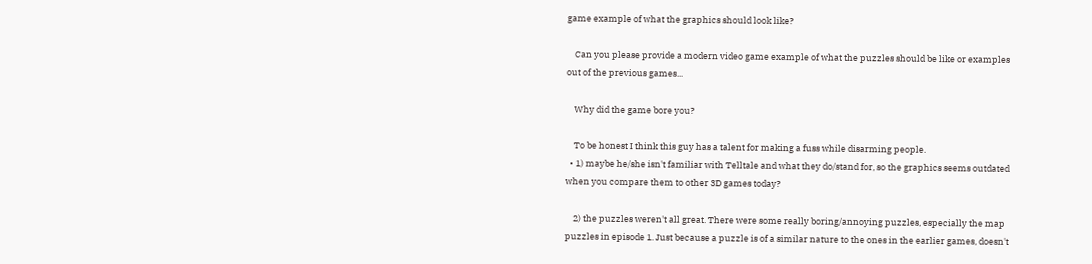game example of what the graphics should look like?

    Can you please provide a modern video game example of what the puzzles should be like or examples out of the previous games...

    Why did the game bore you?

    To be honest I think this guy has a talent for making a fuss while disarming people.
  • 1) maybe he/she isn't familiar with Telltale and what they do/stand for, so the graphics seems outdated when you compare them to other 3D games today?

    2) the puzzles weren't all great. There were some really boring/annoying puzzles, especially the map puzzles in episode 1. Just because a puzzle is of a similar nature to the ones in the earlier games, doesn't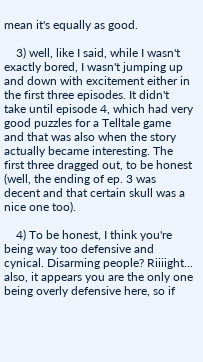mean it's equally as good.

    3) well, like I said, while I wasn't exactly bored, I wasn't jumping up and down with excitement either in the first three episodes. It didn't take until episode 4, which had very good puzzles for a Telltale game and that was also when the story actually became interesting. The first three dragged out, to be honest (well, the ending of ep. 3 was decent and that certain skull was a nice one too).

    4) To be honest, I think you're being way too defensive and cynical. Disarming people? Riiiight... also, it appears you are the only one being overly defensive here, so if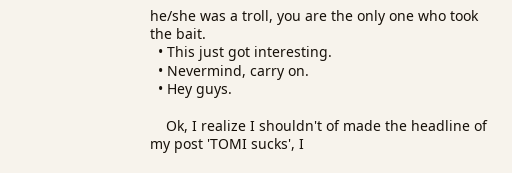he/she was a troll, you are the only one who took the bait.
  • This just got interesting.
  • Nevermind, carry on.
  • Hey guys.

    Ok, I realize I shouldn't of made the headline of my post 'TOMI sucks', I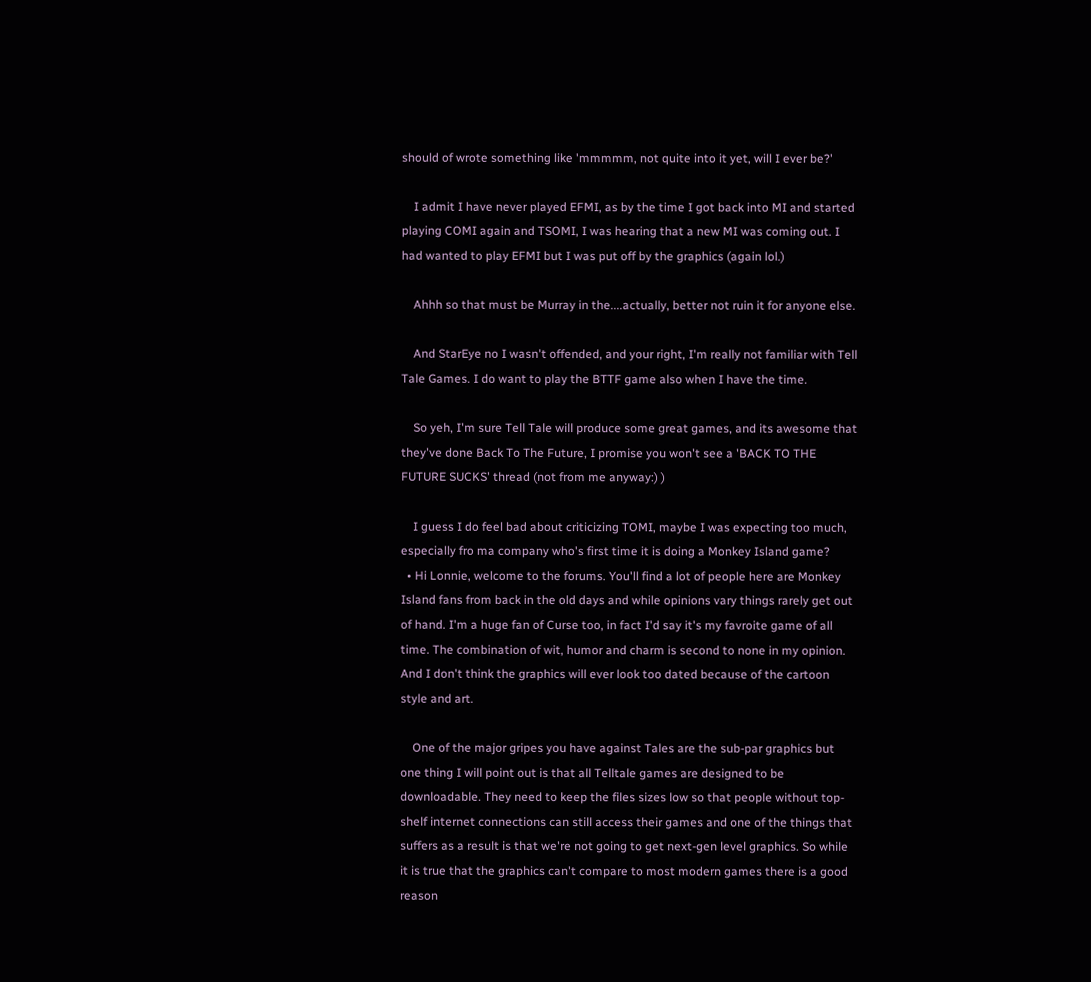should of wrote something like 'mmmmm, not quite into it yet, will I ever be?'

    I admit I have never played EFMI, as by the time I got back into MI and started playing COMI again and TSOMI, I was hearing that a new MI was coming out. I had wanted to play EFMI but I was put off by the graphics (again lol.)

    Ahhh so that must be Murray in the....actually, better not ruin it for anyone else.

    And StarEye no I wasn't offended, and your right, I'm really not familiar with Tell Tale Games. I do want to play the BTTF game also when I have the time.

    So yeh, I'm sure Tell Tale will produce some great games, and its awesome that they've done Back To The Future, I promise you won't see a 'BACK TO THE FUTURE SUCKS' thread (not from me anyway:) )

    I guess I do feel bad about criticizing TOMI, maybe I was expecting too much, especially fro ma company who's first time it is doing a Monkey Island game?
  • Hi Lonnie, welcome to the forums. You'll find a lot of people here are Monkey Island fans from back in the old days and while opinions vary things rarely get out of hand. I'm a huge fan of Curse too, in fact I'd say it's my favroite game of all time. The combination of wit, humor and charm is second to none in my opinion. And I don't think the graphics will ever look too dated because of the cartoon style and art.

    One of the major gripes you have against Tales are the sub-par graphics but one thing I will point out is that all Telltale games are designed to be downloadable. They need to keep the files sizes low so that people without top-shelf internet connections can still access their games and one of the things that suffers as a result is that we're not going to get next-gen level graphics. So while it is true that the graphics can't compare to most modern games there is a good reason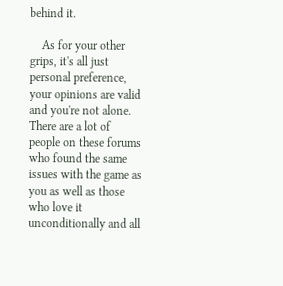behind it.

    As for your other grips, it's all just personal preference, your opinions are valid and you're not alone. There are a lot of people on these forums who found the same issues with the game as you as well as those who love it unconditionally and all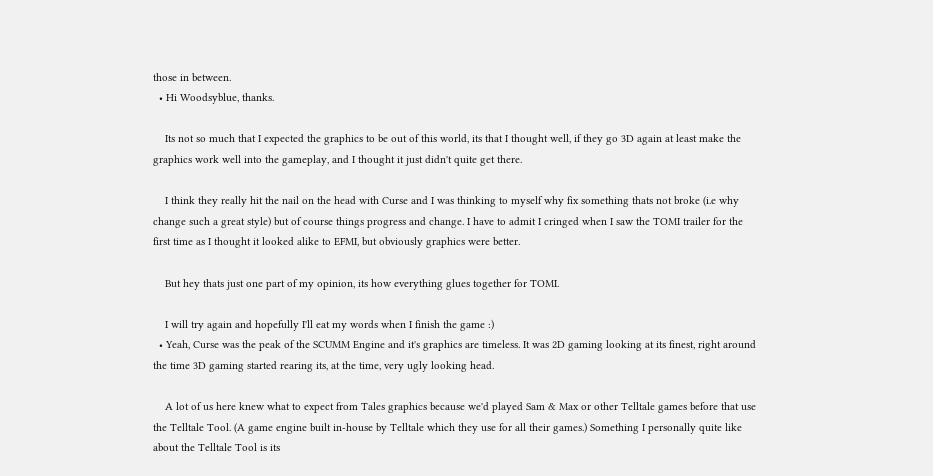those in between.
  • Hi Woodsyblue, thanks.

    Its not so much that I expected the graphics to be out of this world, its that I thought well, if they go 3D again at least make the graphics work well into the gameplay, and I thought it just didn't quite get there.

    I think they really hit the nail on the head with Curse and I was thinking to myself why fix something thats not broke (i.e why change such a great style) but of course things progress and change. I have to admit I cringed when I saw the TOMI trailer for the first time as I thought it looked alike to EFMI, but obviously graphics were better.

    But hey thats just one part of my opinion, its how everything glues together for TOMI.

    I will try again and hopefully I'll eat my words when I finish the game :)
  • Yeah, Curse was the peak of the SCUMM Engine and it's graphics are timeless. It was 2D gaming looking at its finest, right around the time 3D gaming started rearing its, at the time, very ugly looking head.

    A lot of us here knew what to expect from Tales graphics because we'd played Sam & Max or other Telltale games before that use the Telltale Tool. (A game engine built in-house by Telltale which they use for all their games.) Something I personally quite like about the Telltale Tool is its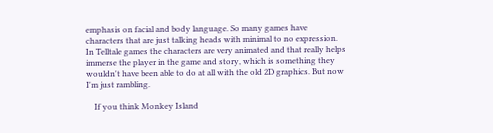emphasis on facial and body language. So many games have characters that are just talking heads with minimal to no expression. In Telltale games the characters are very animated and that really helps immerse the player in the game and story, which is something they wouldn't have been able to do at all with the old 2D graphics. But now I'm just rambling.

    If you think Monkey Island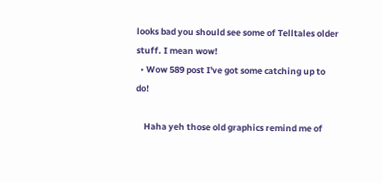looks bad you should see some of Telltales older stuff. I mean wow!
  • Wow 589 post I've got some catching up to do!

    Haha yeh those old graphics remind me of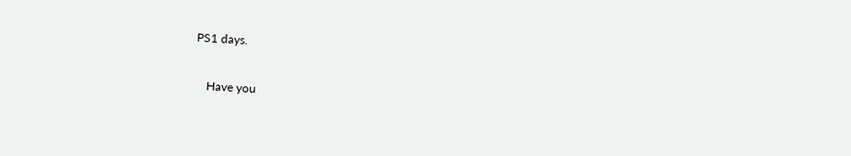PS1 days.

    Have you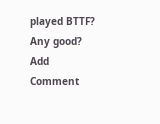played BTTF? Any good?
Add Comment